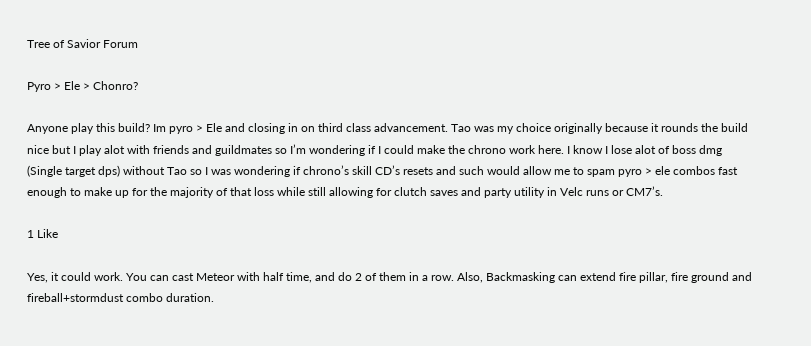Tree of Savior Forum

Pyro > Ele > Chonro?

Anyone play this build? Im pyro > Ele and closing in on third class advancement. Tao was my choice originally because it rounds the build nice but I play alot with friends and guildmates so I’m wondering if I could make the chrono work here. I know I lose alot of boss dmg (Single target dps) without Tao so I was wondering if chrono’s skill CD’s resets and such would allow me to spam pyro > ele combos fast enough to make up for the majority of that loss while still allowing for clutch saves and party utility in Velc runs or CM7’s.

1 Like

Yes, it could work. You can cast Meteor with half time, and do 2 of them in a row. Also, Backmasking can extend fire pillar, fire ground and fireball+stormdust combo duration.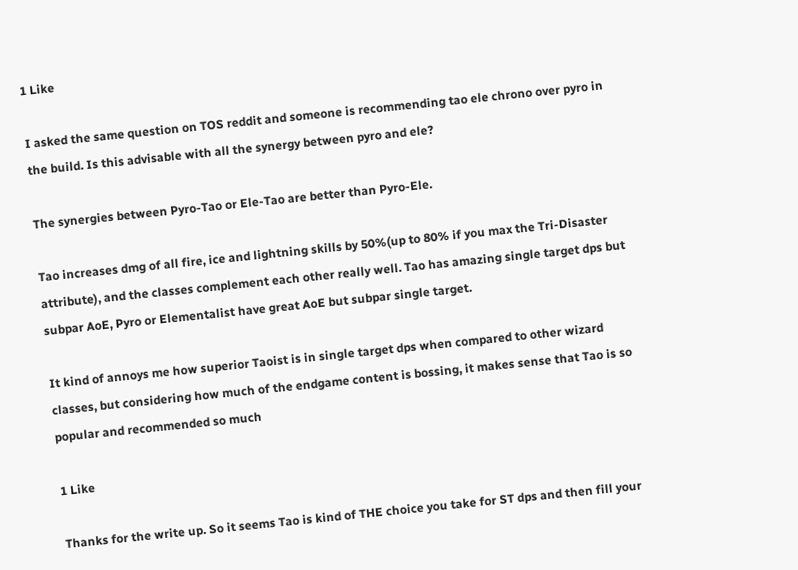1 Like

I asked the same question on TOS reddit and someone is recommending tao ele chrono over pyro in the build. Is this advisable with all the synergy between pyro and ele?

The synergies between Pyro-Tao or Ele-Tao are better than Pyro-Ele.

Tao increases dmg of all fire, ice and lightning skills by 50%(up to 80% if you max the Tri-Disaster attribute), and the classes complement each other really well. Tao has amazing single target dps but subpar AoE, Pyro or Elementalist have great AoE but subpar single target.

It kind of annoys me how superior Taoist is in single target dps when compared to other wizard classes, but considering how much of the endgame content is bossing, it makes sense that Tao is so popular and recommended so much

1 Like

Thanks for the write up. So it seems Tao is kind of THE choice you take for ST dps and then fill your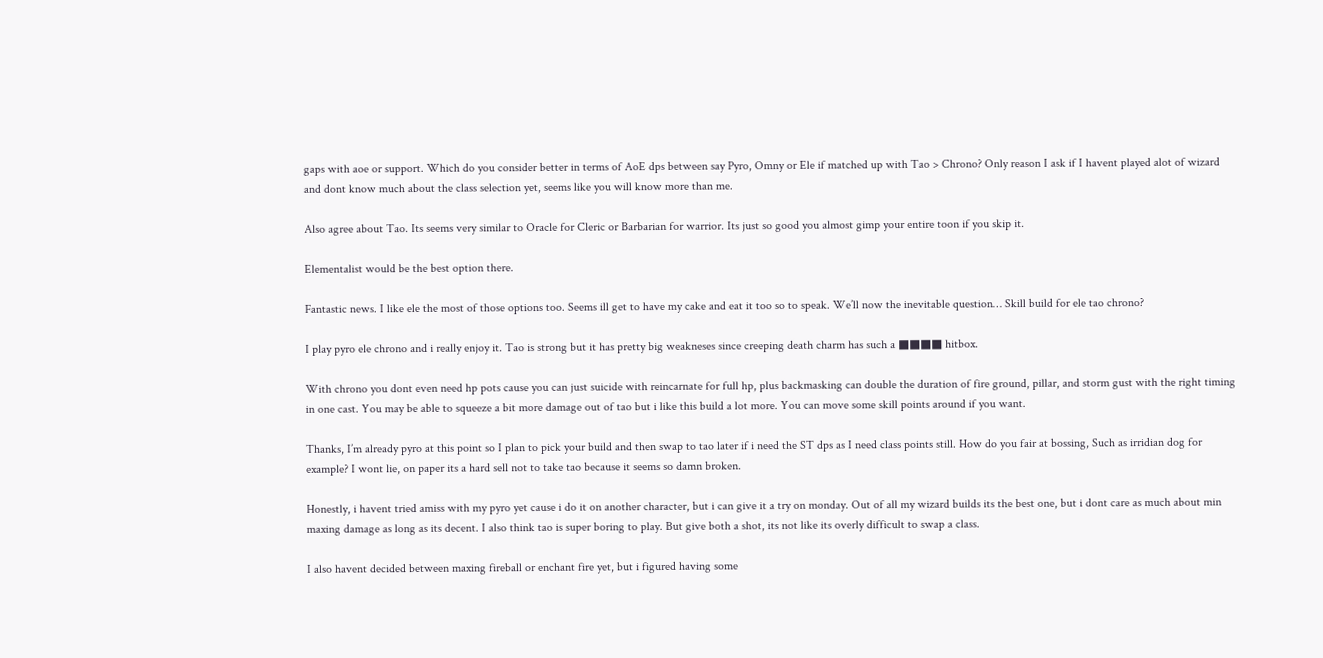gaps with aoe or support. Which do you consider better in terms of AoE dps between say Pyro, Omny or Ele if matched up with Tao > Chrono? Only reason I ask if I havent played alot of wizard and dont know much about the class selection yet, seems like you will know more than me.

Also agree about Tao. Its seems very similar to Oracle for Cleric or Barbarian for warrior. Its just so good you almost gimp your entire toon if you skip it.

Elementalist would be the best option there.

Fantastic news. I like ele the most of those options too. Seems ill get to have my cake and eat it too so to speak. We’ll now the inevitable question… Skill build for ele tao chrono?

I play pyro ele chrono and i really enjoy it. Tao is strong but it has pretty big weakneses since creeping death charm has such a ■■■■ hitbox.

With chrono you dont even need hp pots cause you can just suicide with reincarnate for full hp, plus backmasking can double the duration of fire ground, pillar, and storm gust with the right timing in one cast. You may be able to squeeze a bit more damage out of tao but i like this build a lot more. You can move some skill points around if you want.

Thanks, I’m already pyro at this point so I plan to pick your build and then swap to tao later if i need the ST dps as I need class points still. How do you fair at bossing, Such as irridian dog for example? I wont lie, on paper its a hard sell not to take tao because it seems so damn broken.

Honestly, i havent tried amiss with my pyro yet cause i do it on another character, but i can give it a try on monday. Out of all my wizard builds its the best one, but i dont care as much about min maxing damage as long as its decent. I also think tao is super boring to play. But give both a shot, its not like its overly difficult to swap a class.

I also havent decided between maxing fireball or enchant fire yet, but i figured having some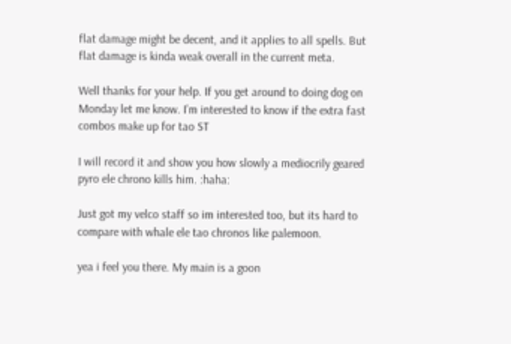flat damage might be decent, and it applies to all spells. But flat damage is kinda weak overall in the current meta.

Well thanks for your help. If you get around to doing dog on Monday let me know. I’m interested to know if the extra fast combos make up for tao ST

I will record it and show you how slowly a mediocrily geared pyro ele chrono kills him. :haha:

Just got my velco staff so im interested too, but its hard to compare with whale ele tao chronos like palemoon.

yea i feel you there. My main is a goon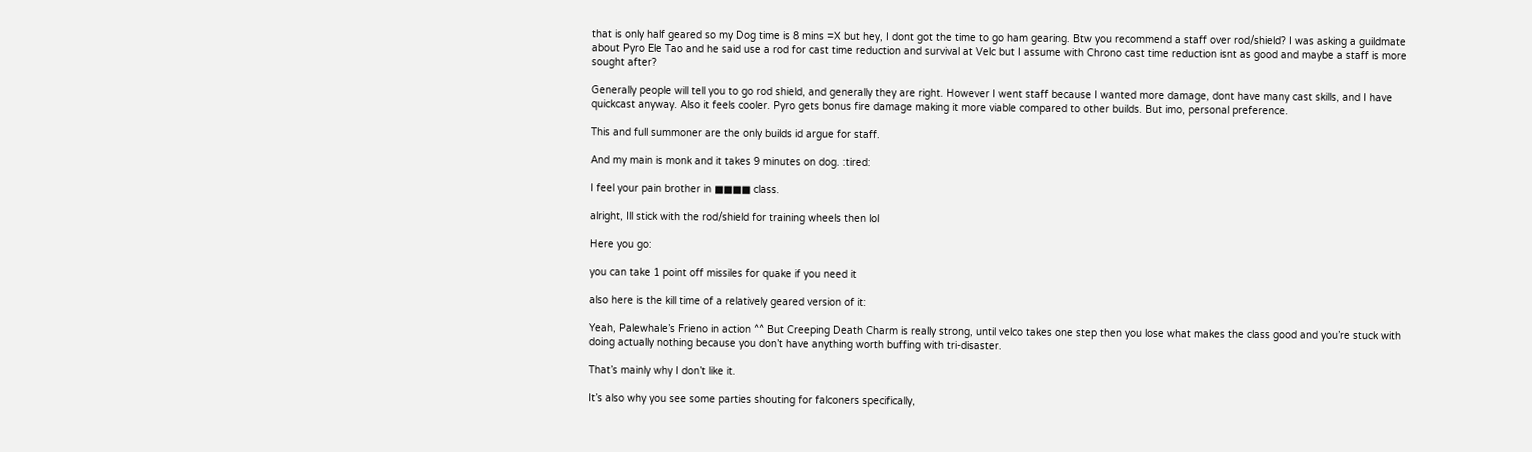that is only half geared so my Dog time is 8 mins =X but hey, I dont got the time to go ham gearing. Btw you recommend a staff over rod/shield? I was asking a guildmate about Pyro Ele Tao and he said use a rod for cast time reduction and survival at Velc but I assume with Chrono cast time reduction isnt as good and maybe a staff is more sought after?

Generally people will tell you to go rod shield, and generally they are right. However I went staff because I wanted more damage, dont have many cast skills, and I have quickcast anyway. Also it feels cooler. Pyro gets bonus fire damage making it more viable compared to other builds. But imo, personal preference.

This and full summoner are the only builds id argue for staff.

And my main is monk and it takes 9 minutes on dog. :tired:

I feel your pain brother in ■■■■ class.

alright, Ill stick with the rod/shield for training wheels then lol

Here you go:

you can take 1 point off missiles for quake if you need it

also here is the kill time of a relatively geared version of it:

Yeah, Palewhale’s Frieno in action ^^ But Creeping Death Charm is really strong, until velco takes one step then you lose what makes the class good and you’re stuck with doing actually nothing because you don’t have anything worth buffing with tri-disaster.

That’s mainly why I don’t like it.

It’s also why you see some parties shouting for falconers specifically,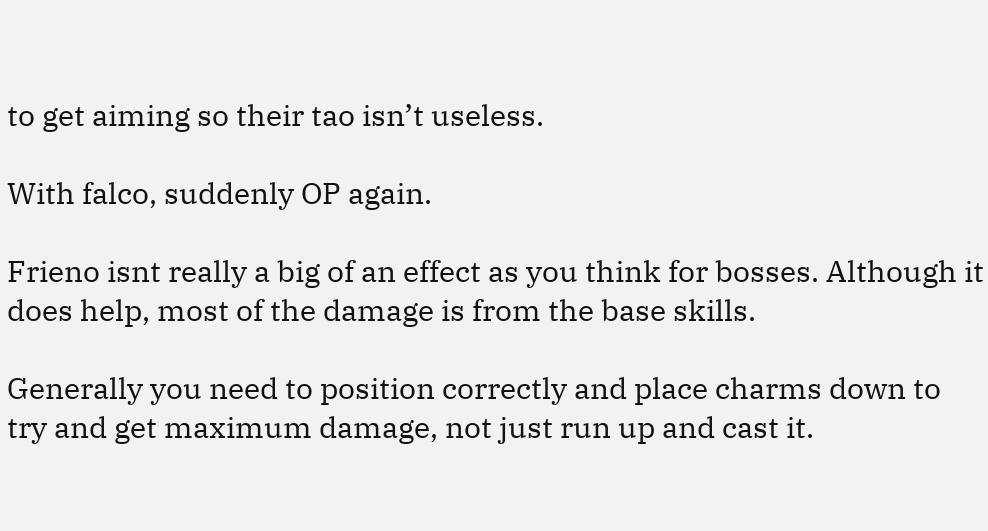to get aiming so their tao isn’t useless.

With falco, suddenly OP again.

Frieno isnt really a big of an effect as you think for bosses. Although it does help, most of the damage is from the base skills.

Generally you need to position correctly and place charms down to try and get maximum damage, not just run up and cast it.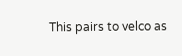This pairs to velco as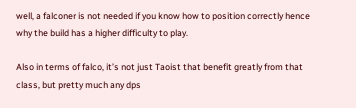well, a falconer is not needed if you know how to position correctly hence why the build has a higher difficulty to play.

Also in terms of falco, it’s not just Taoist that benefit greatly from that class, but pretty much any dps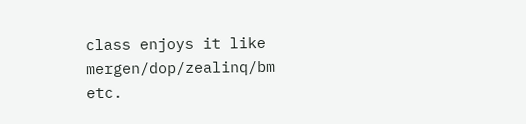class enjoys it like mergen/dop/zealinq/bm etc.